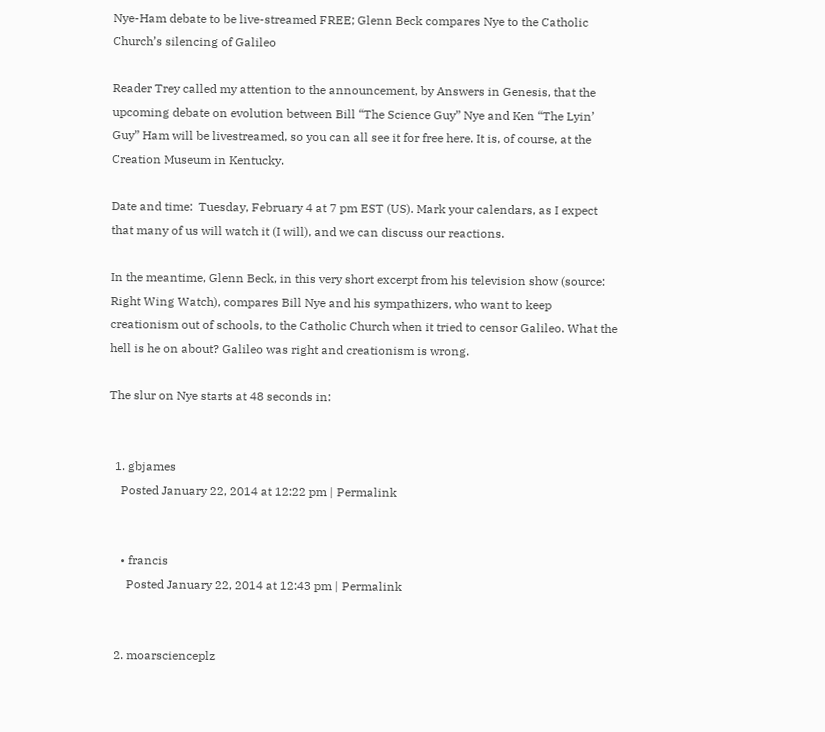Nye-Ham debate to be live-streamed FREE; Glenn Beck compares Nye to the Catholic Church’s silencing of Galileo

Reader Trey called my attention to the announcement, by Answers in Genesis, that the upcoming debate on evolution between Bill “The Science Guy” Nye and Ken “The Lyin’ Guy” Ham will be livestreamed, so you can all see it for free here. It is, of course, at the Creation Museum in Kentucky.

Date and time:  Tuesday, February 4 at 7 pm EST (US). Mark your calendars, as I expect that many of us will watch it (I will), and we can discuss our reactions.

In the meantime, Glenn Beck, in this very short excerpt from his television show (source: Right Wing Watch), compares Bill Nye and his sympathizers, who want to keep creationism out of schools, to the Catholic Church when it tried to censor Galileo. What the hell is he on about? Galileo was right and creationism is wrong.

The slur on Nye starts at 48 seconds in:


  1. gbjames
    Posted January 22, 2014 at 12:22 pm | Permalink


    • francis
      Posted January 22, 2014 at 12:43 pm | Permalink


  2. moarscienceplz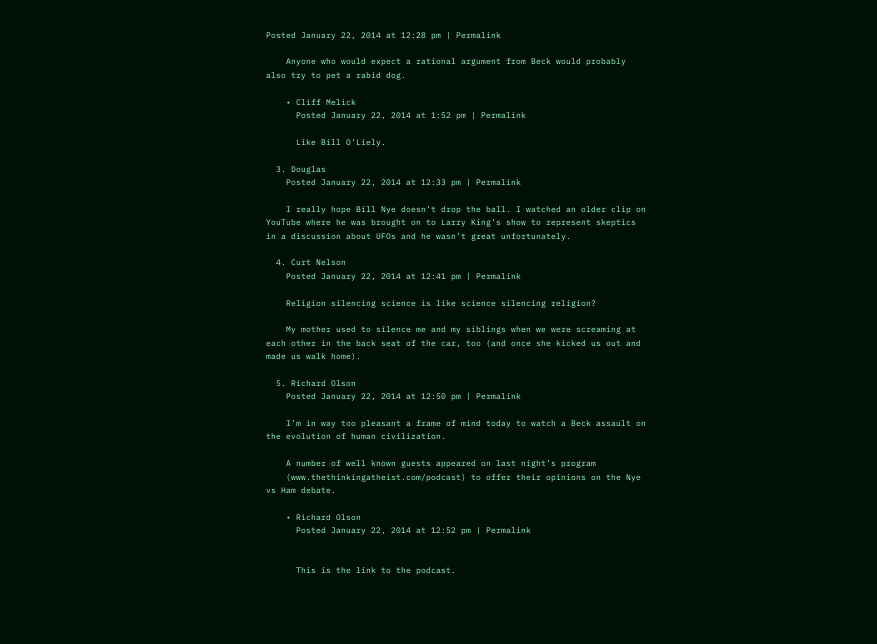Posted January 22, 2014 at 12:28 pm | Permalink

    Anyone who would expect a rational argument from Beck would probably also try to pet a rabid dog.

    • Cliff Melick
      Posted January 22, 2014 at 1:52 pm | Permalink

      Like Bill O’Liely.

  3. Douglas
    Posted January 22, 2014 at 12:33 pm | Permalink

    I really hope Bill Nye doesn’t drop the ball. I watched an older clip on YouTube where he was brought on to Larry King’s show to represent skeptics in a discussion about UFOs and he wasn’t great unfortunately.

  4. Curt Nelson
    Posted January 22, 2014 at 12:41 pm | Permalink

    Religion silencing science is like science silencing religion?

    My mother used to silence me and my siblings when we were screaming at each other in the back seat of the car, too (and once she kicked us out and made us walk home).

  5. Richard Olson
    Posted January 22, 2014 at 12:50 pm | Permalink

    I’m in way too pleasant a frame of mind today to watch a Beck assault on the evolution of human civilization.

    A number of well known guests appeared on last night’s program
    (www.thethinkingatheist.com/podcast) to offer their opinions on the Nye vs Ham debate.

    • Richard Olson
      Posted January 22, 2014 at 12:52 pm | Permalink


      This is the link to the podcast.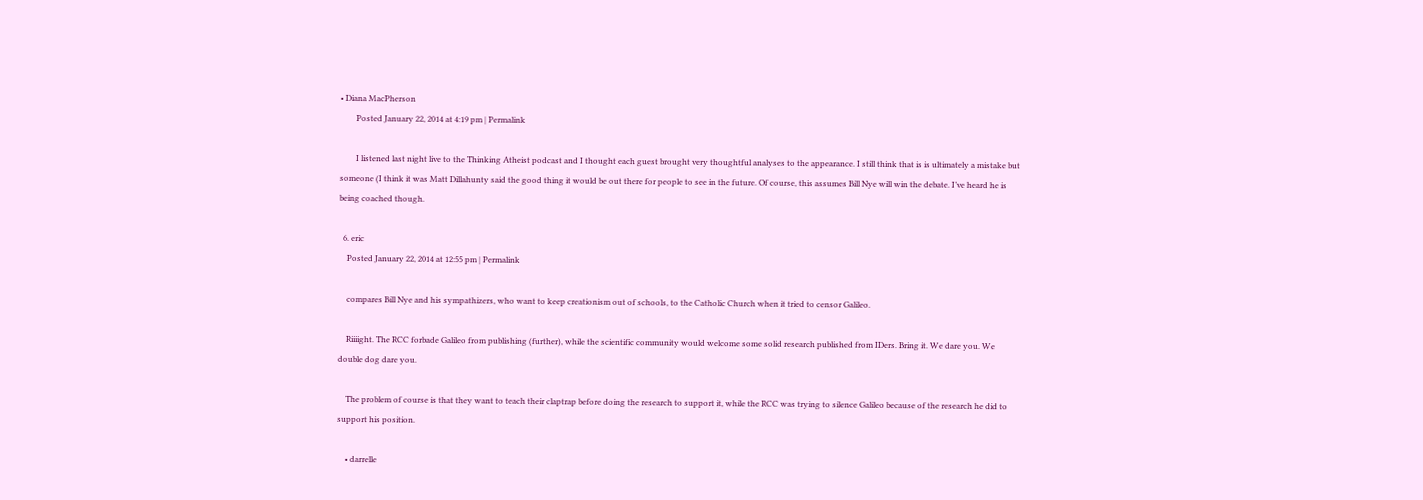• Diana MacPherson
        Posted January 22, 2014 at 4:19 pm | Permalink

        I listened last night live to the Thinking Atheist podcast and I thought each guest brought very thoughtful analyses to the appearance. I still think that is is ultimately a mistake but someone (I think it was Matt Dillahunty said the good thing it would be out there for people to see in the future. Of course, this assumes Bill Nye will win the debate. I’ve heard he is being coached though.

  6. eric
    Posted January 22, 2014 at 12:55 pm | Permalink

    compares Bill Nye and his sympathizers, who want to keep creationism out of schools, to the Catholic Church when it tried to censor Galileo.

    Riiiight. The RCC forbade Galileo from publishing (further), while the scientific community would welcome some solid research published from IDers. Bring it. We dare you. We double dog dare you.

    The problem of course is that they want to teach their claptrap before doing the research to support it, while the RCC was trying to silence Galileo because of the research he did to support his position.

    • darrelle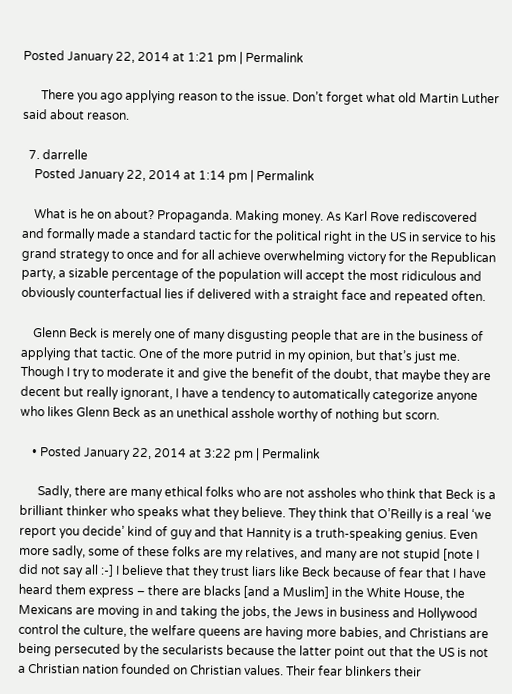Posted January 22, 2014 at 1:21 pm | Permalink

      There you ago applying reason to the issue. Don’t forget what old Martin Luther said about reason.

  7. darrelle
    Posted January 22, 2014 at 1:14 pm | Permalink

    What is he on about? Propaganda. Making money. As Karl Rove rediscovered and formally made a standard tactic for the political right in the US in service to his grand strategy to once and for all achieve overwhelming victory for the Republican party, a sizable percentage of the population will accept the most ridiculous and obviously counterfactual lies if delivered with a straight face and repeated often.

    Glenn Beck is merely one of many disgusting people that are in the business of applying that tactic. One of the more putrid in my opinion, but that’s just me. Though I try to moderate it and give the benefit of the doubt, that maybe they are decent but really ignorant, I have a tendency to automatically categorize anyone who likes Glenn Beck as an unethical asshole worthy of nothing but scorn.

    • Posted January 22, 2014 at 3:22 pm | Permalink

      Sadly, there are many ethical folks who are not assholes who think that Beck is a brilliant thinker who speaks what they believe. They think that O’Reilly is a real ‘we report you decide’ kind of guy and that Hannity is a truth-speaking genius. Even more sadly, some of these folks are my relatives, and many are not stupid [note I did not say all :-] I believe that they trust liars like Beck because of fear that I have heard them express – there are blacks [and a Muslim] in the White House, the Mexicans are moving in and taking the jobs, the Jews in business and Hollywood control the culture, the welfare queens are having more babies, and Christians are being persecuted by the secularists because the latter point out that the US is not a Christian nation founded on Christian values. Their fear blinkers their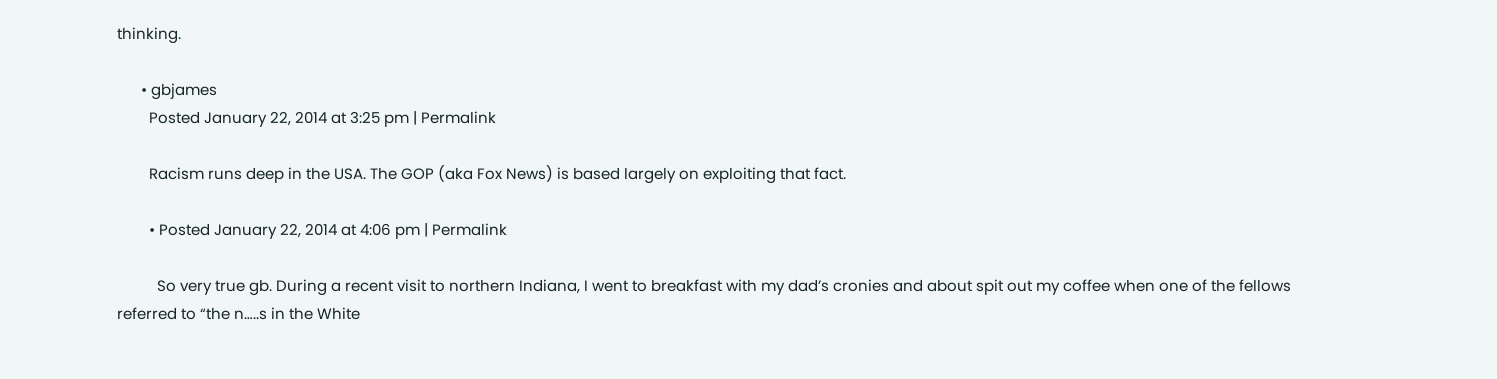thinking.

      • gbjames
        Posted January 22, 2014 at 3:25 pm | Permalink

        Racism runs deep in the USA. The GOP (aka Fox News) is based largely on exploiting that fact.

        • Posted January 22, 2014 at 4:06 pm | Permalink

          So very true gb. During a recent visit to northern Indiana, I went to breakfast with my dad’s cronies and about spit out my coffee when one of the fellows referred to “the n…..s in the White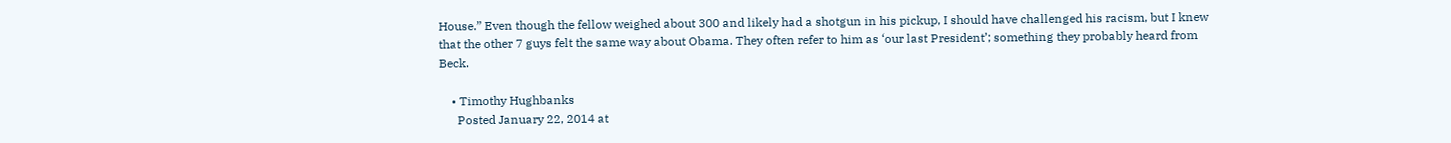House.” Even though the fellow weighed about 300 and likely had a shotgun in his pickup, I should have challenged his racism, but I knew that the other 7 guys felt the same way about Obama. They often refer to him as ‘our last President’; something they probably heard from Beck.

    • Timothy Hughbanks
      Posted January 22, 2014 at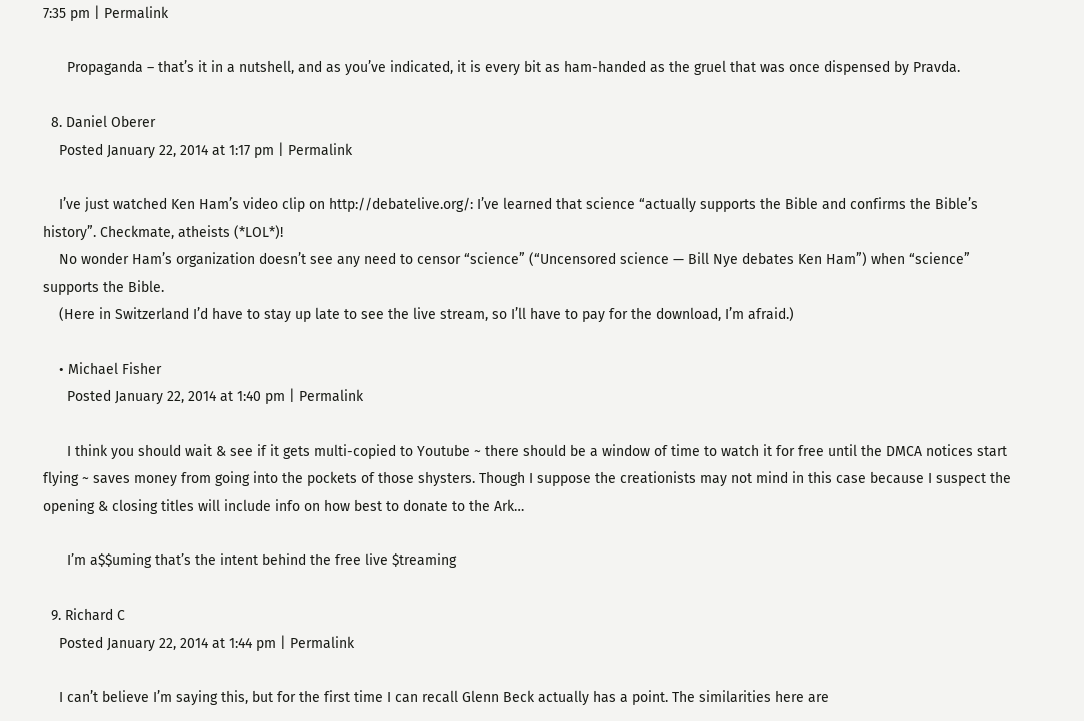7:35 pm | Permalink

      Propaganda – that’s it in a nutshell, and as you’ve indicated, it is every bit as ham-handed as the gruel that was once dispensed by Pravda.

  8. Daniel Oberer
    Posted January 22, 2014 at 1:17 pm | Permalink

    I’ve just watched Ken Ham’s video clip on http://debatelive.org/: I’ve learned that science “actually supports the Bible and confirms the Bible’s history”. Checkmate, atheists (*LOL*)!
    No wonder Ham’s organization doesn’t see any need to censor “science” (“Uncensored science — Bill Nye debates Ken Ham”) when “science” supports the Bible.
    (Here in Switzerland I’d have to stay up late to see the live stream, so I’ll have to pay for the download, I’m afraid.)

    • Michael Fisher
      Posted January 22, 2014 at 1:40 pm | Permalink

      I think you should wait & see if it gets multi-copied to Youtube ~ there should be a window of time to watch it for free until the DMCA notices start flying ~ saves money from going into the pockets of those shysters. Though I suppose the creationists may not mind in this case because I suspect the opening & closing titles will include info on how best to donate to the Ark…

      I’m a$$uming that’s the intent behind the free live $treaming

  9. Richard C
    Posted January 22, 2014 at 1:44 pm | Permalink

    I can’t believe I’m saying this, but for the first time I can recall Glenn Beck actually has a point. The similarities here are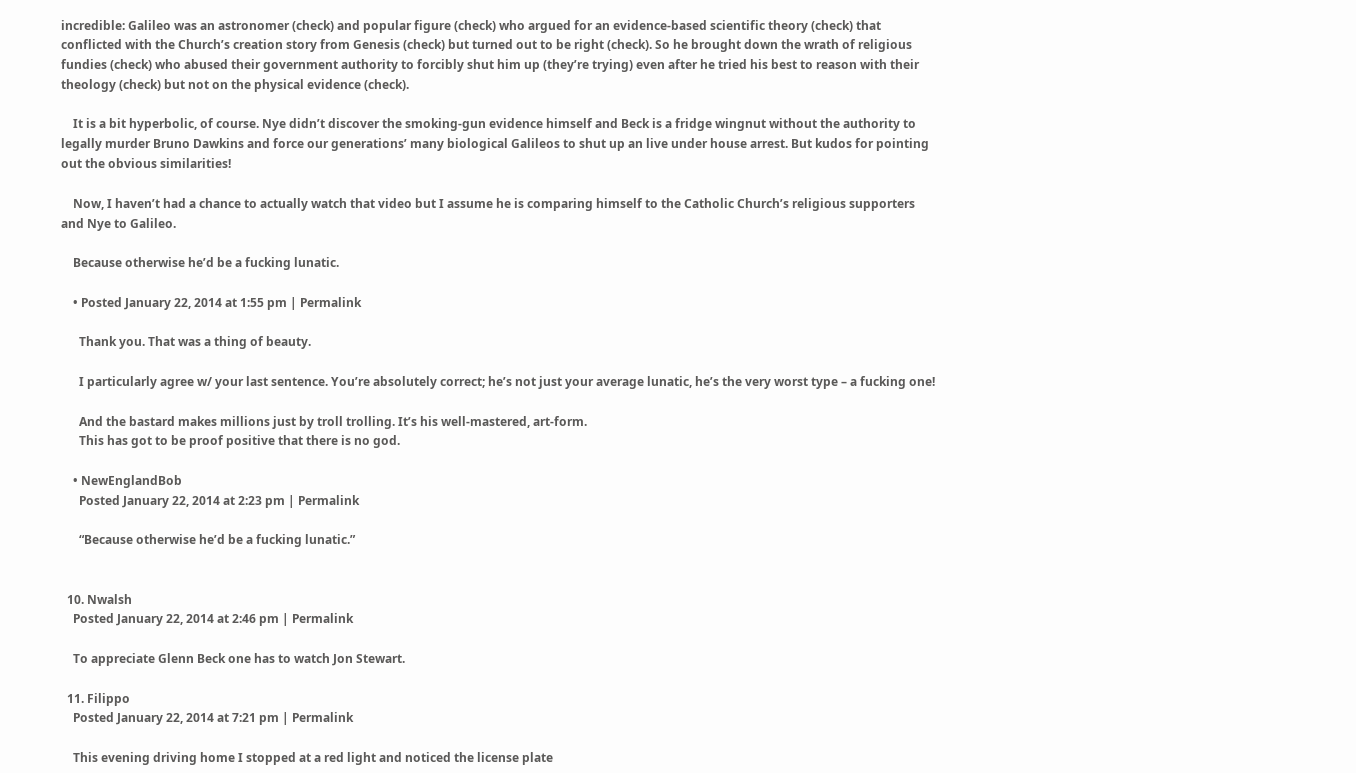incredible: Galileo was an astronomer (check) and popular figure (check) who argued for an evidence-based scientific theory (check) that conflicted with the Church’s creation story from Genesis (check) but turned out to be right (check). So he brought down the wrath of religious fundies (check) who abused their government authority to forcibly shut him up (they’re trying) even after he tried his best to reason with their theology (check) but not on the physical evidence (check).

    It is a bit hyperbolic, of course. Nye didn’t discover the smoking-gun evidence himself and Beck is a fridge wingnut without the authority to legally murder Bruno Dawkins and force our generations’ many biological Galileos to shut up an live under house arrest. But kudos for pointing out the obvious similarities!

    Now, I haven’t had a chance to actually watch that video but I assume he is comparing himself to the Catholic Church’s religious supporters and Nye to Galileo.

    Because otherwise he’d be a fucking lunatic.

    • Posted January 22, 2014 at 1:55 pm | Permalink

      Thank you. That was a thing of beauty.

      I particularly agree w/ your last sentence. You’re absolutely correct; he’s not just your average lunatic, he’s the very worst type – a fucking one!

      And the bastard makes millions just by troll trolling. It’s his well-mastered, art-form.
      This has got to be proof positive that there is no god.

    • NewEnglandBob
      Posted January 22, 2014 at 2:23 pm | Permalink

      “Because otherwise he’d be a fucking lunatic.”


  10. Nwalsh
    Posted January 22, 2014 at 2:46 pm | Permalink

    To appreciate Glenn Beck one has to watch Jon Stewart.

  11. Filippo
    Posted January 22, 2014 at 7:21 pm | Permalink

    This evening driving home I stopped at a red light and noticed the license plate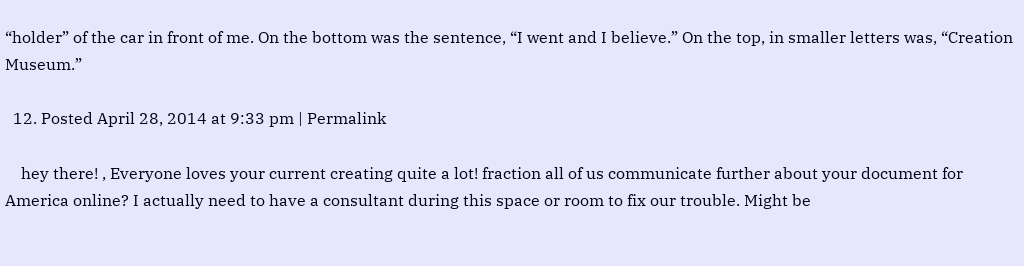“holder” of the car in front of me. On the bottom was the sentence, “I went and I believe.” On the top, in smaller letters was, “Creation Museum.”

  12. Posted April 28, 2014 at 9:33 pm | Permalink

    hey there! , Everyone loves your current creating quite a lot! fraction all of us communicate further about your document for America online? I actually need to have a consultant during this space or room to fix our trouble. Might be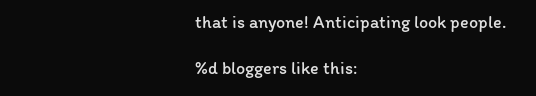that is anyone! Anticipating look people.

%d bloggers like this: